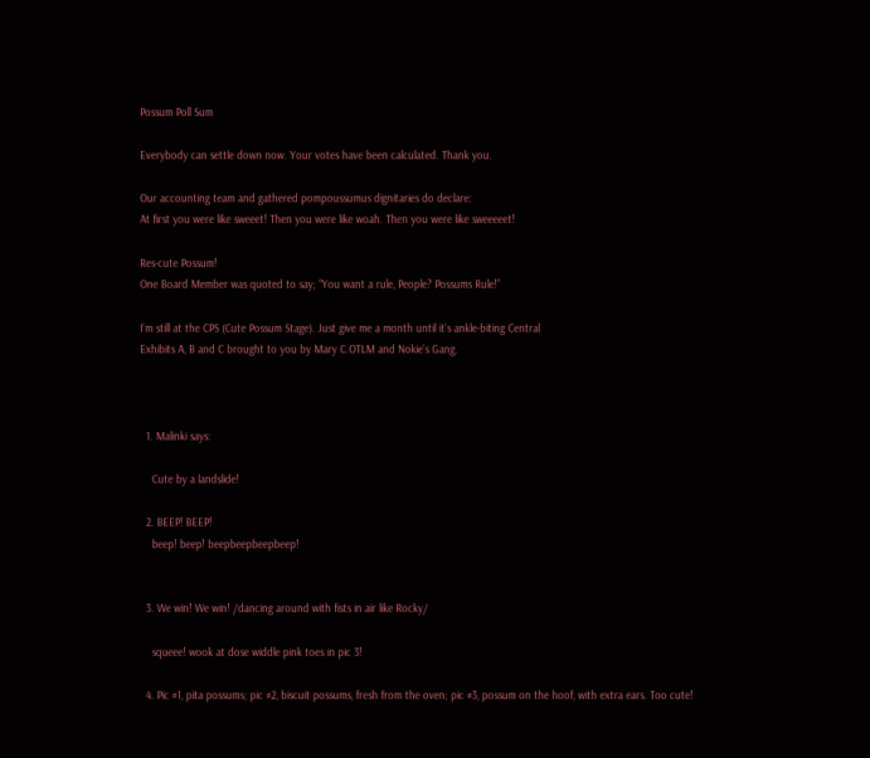Possum Poll Sum

Everybody can settle down now. Your votes have been calculated. Thank you.

Our accounting team and gathered pompoussumus dignitaries do declare:
At first you were like sweeet! Then you were like woah. Then you were like sweeeeet!

Res-cute Possum!
One Board Member was quoted to say; “You want a rule, People? Possums Rule!”

I'm still at the CPS (Cute Possum Stage). Just give me a month until it's ankle-biting Central
Exhibits A, B and C brought to you by Mary C.OTLM and Nokie’s Gang.



  1. Malinki says:

    Cute by a landslide!

  2. BEEP! BEEP!
    beep! beep! beepbeepbeepbeep!


  3. We win! We win! /dancing around with fists in air like Rocky/

    squeee! wook at dose widdle pink toes in pic 3!

  4. Pic #1, pita possums; pic #2, biscuit possums, fresh from the oven; pic #3, possum on the hoof, with extra ears. Too cute!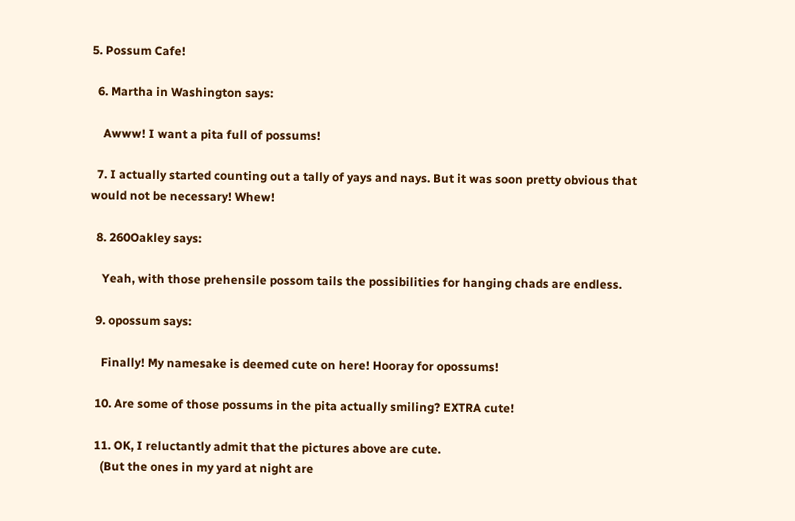5. Possum Cafe!

  6. Martha in Washington says:

    Awww! I want a pita full of possums!

  7. I actually started counting out a tally of yays and nays. But it was soon pretty obvious that would not be necessary! Whew!

  8. 260Oakley says:

    Yeah, with those prehensile possom tails the possibilities for hanging chads are endless.

  9. opossum says:

    Finally! My namesake is deemed cute on here! Hooray for opossums!

  10. Are some of those possums in the pita actually smiling? EXTRA cute!

  11. OK, I reluctantly admit that the pictures above are cute.
    (But the ones in my yard at night are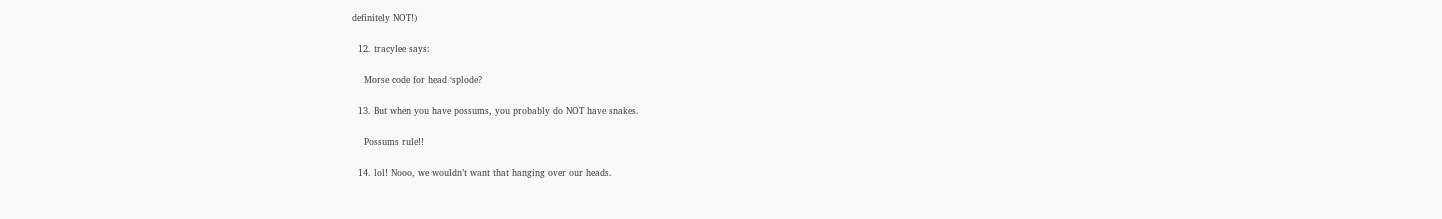definitely NOT!)

  12. tracylee says:

    Morse code for head ‘splode?

  13. But when you have possums, you probably do NOT have snakes.

    Possums rule!!

  14. lol! Nooo, we wouldn’t want that hanging over our heads.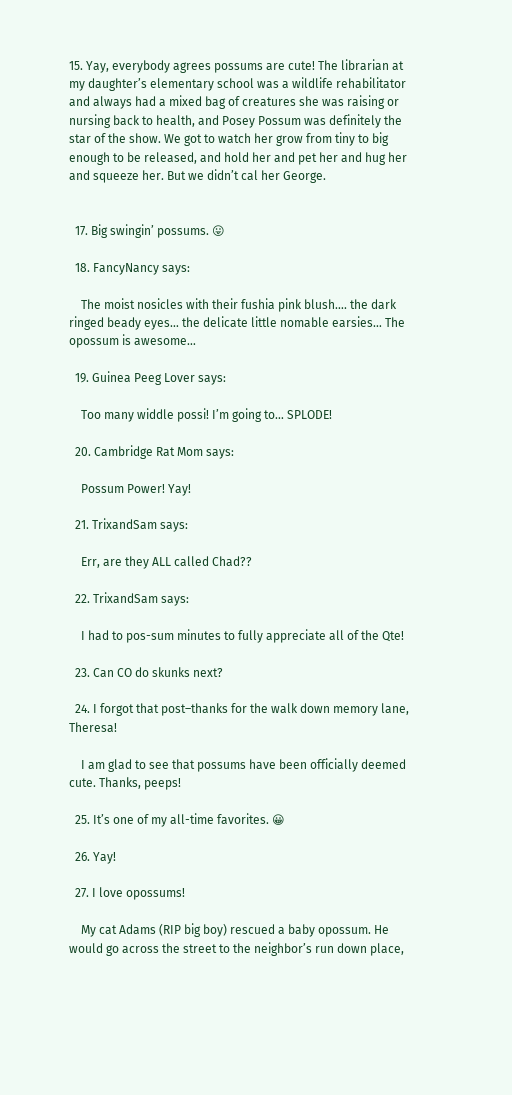15. Yay, everybody agrees possums are cute! The librarian at my daughter’s elementary school was a wildlife rehabilitator and always had a mixed bag of creatures she was raising or nursing back to health, and Posey Possum was definitely the star of the show. We got to watch her grow from tiny to big enough to be released, and hold her and pet her and hug her and squeeze her. But we didn’t cal her George.


  17. Big swingin’ possums. 😛

  18. FancyNancy says:

    The moist nosicles with their fushia pink blush…. the dark ringed beady eyes… the delicate little nomable earsies… The opossum is awesome…

  19. Guinea Peeg Lover says:

    Too many widdle possi! I’m going to… SPLODE!

  20. Cambridge Rat Mom says:

    Possum Power! Yay!

  21. TrixandSam says:

    Err, are they ALL called Chad??

  22. TrixandSam says:

    I had to pos-sum minutes to fully appreciate all of the Qte!

  23. Can CO do skunks next?

  24. I forgot that post–thanks for the walk down memory lane, Theresa!

    I am glad to see that possums have been officially deemed cute. Thanks, peeps!

  25. It’s one of my all-time favorites. 😀

  26. Yay!

  27. I love opossums!

    My cat Adams (RIP big boy) rescued a baby opossum. He would go across the street to the neighbor’s run down place,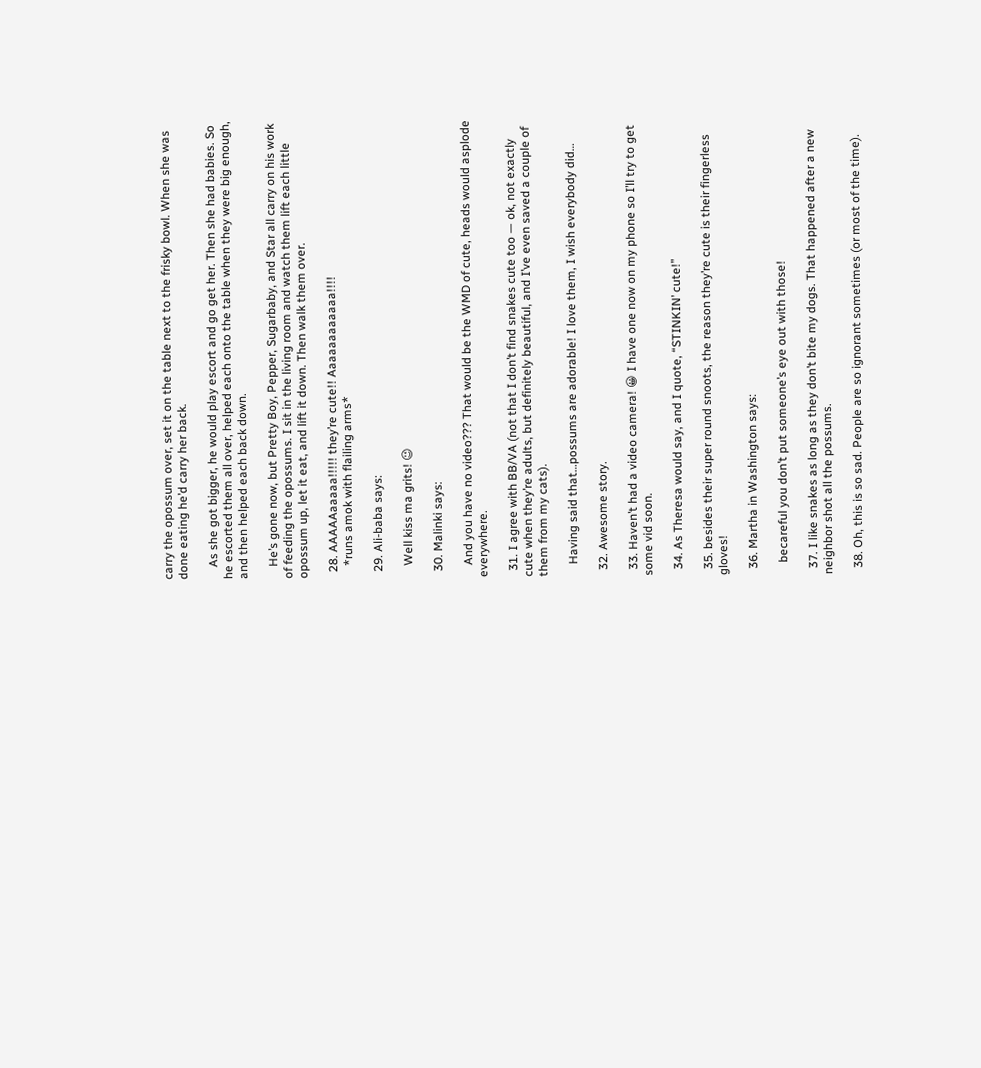carry the opossum over, set it on the table next to the frisky bowl. When she was done eating he’d carry her back.

    As she got bigger, he would play escort and go get her. Then she had babies. So he escorted them all over, helped each onto the table when they were big enough, and then helped each back down.

    He’s gone now, but Pretty Boy, Pepper, Sugarbaby, and Star all carry on his work of feeding the opossums. I sit in the living room and watch them lift each little opossum up, let it eat, and lift it down. Then walk them over.

  28. AAAAAaaaaa!!!!! they’re cute!! Aaaaaaaaaaaa!!!!
    *runs amok with flailing arms*

  29. Ali-baba says:

    Well kiss ma grits! 😉

  30. Malinki says:

    And you have no video??? That would be the WMD of cute, heads would asplode everywhere.

  31. I agree with BB/VA (not that I don’t find snakes cute too — ok, not exactly cute when they’re adults, but definitely beautiful, and I’ve even saved a couple of them from my cats).

    Having said that…possums are adorable! I love them, I wish everybody did…

  32. Awesome story.

  33. Haven’t had a video camera! 😀 I have one now on my phone so I’ll try to get some vid soon.

  34. As Theresa would say, and I quote, “STINKIN’ cute!”

  35. besides their super round snoots, the reason they’re cute is their fingerless gloves!

  36. Martha in Washington says:

    becareful you don’t put someone’s eye out with those!

  37. I like snakes as long as they don’t bite my dogs. That happened after a new neighbor shot all the possums.

  38. Oh, this is so sad. People are so ignorant sometimes (or most of the time).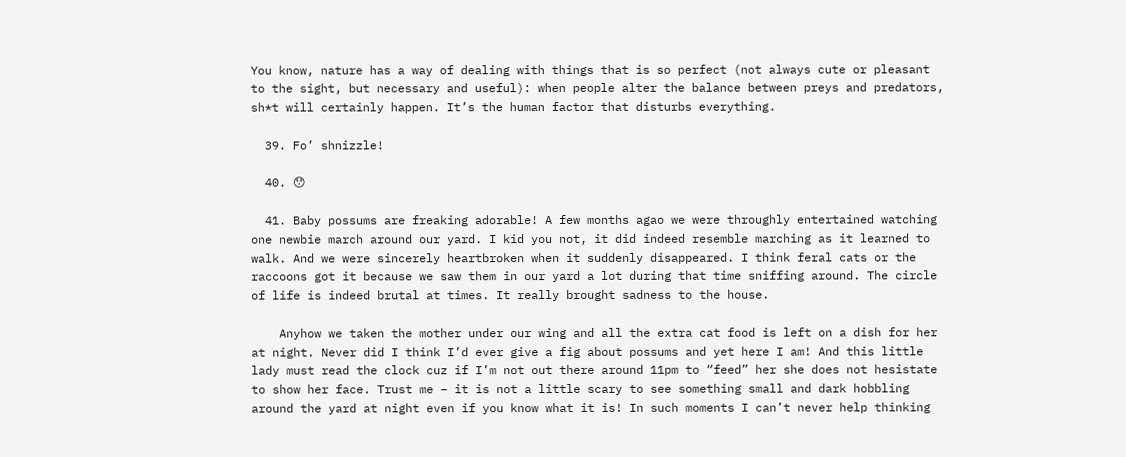You know, nature has a way of dealing with things that is so perfect (not always cute or pleasant to the sight, but necessary and useful): when people alter the balance between preys and predators, sh*t will certainly happen. It’s the human factor that disturbs everything.

  39. Fo’ shnizzle!

  40. 😯

  41. Baby possums are freaking adorable! A few months agao we were throughly entertained watching one newbie march around our yard. I kid you not, it did indeed resemble marching as it learned to walk. And we were sincerely heartbroken when it suddenly disappeared. I think feral cats or the raccoons got it because we saw them in our yard a lot during that time sniffing around. The circle of life is indeed brutal at times. It really brought sadness to the house.

    Anyhow we taken the mother under our wing and all the extra cat food is left on a dish for her at night. Never did I think I’d ever give a fig about possums and yet here I am! And this little lady must read the clock cuz if I’m not out there around 11pm to “feed” her she does not hesistate to show her face. Trust me – it is not a little scary to see something small and dark hobbling around the yard at night even if you know what it is! In such moments I can’t never help thinking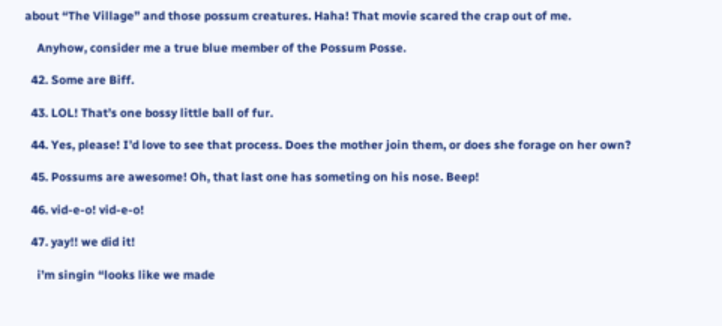about “The Village” and those possum creatures. Haha! That movie scared the crap out of me.

    Anyhow, consider me a true blue member of the Possum Posse.

  42. Some are Biff.

  43. LOL! That’s one bossy little ball of fur.

  44. Yes, please! I’d love to see that process. Does the mother join them, or does she forage on her own?

  45. Possums are awesome! Oh, that last one has someting on his nose. Beep!

  46. vid-e-o! vid-e-o!

  47. yay!! we did it!

    i’m singin “looks like we made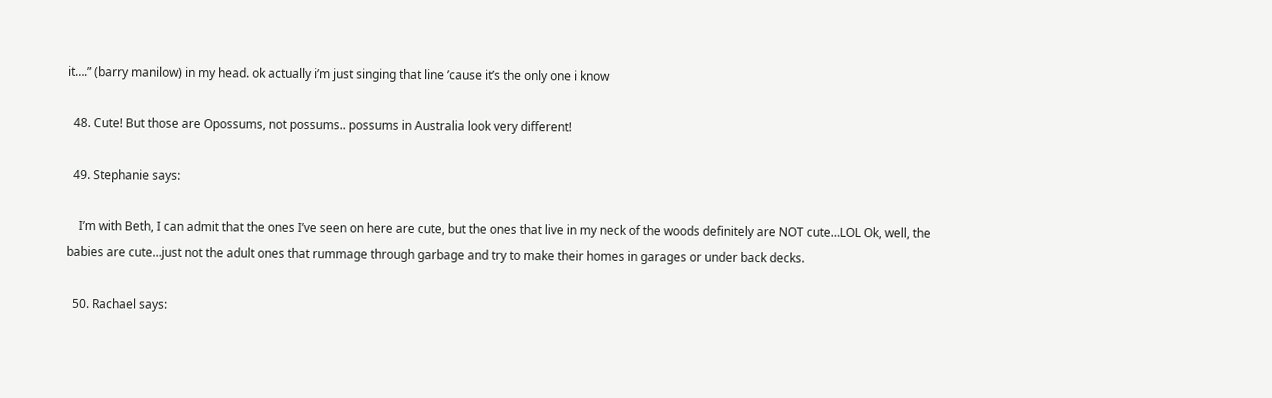it….” (barry manilow) in my head. ok actually i’m just singing that line ’cause it’s the only one i know

  48. Cute! But those are Opossums, not possums.. possums in Australia look very different!

  49. Stephanie says:

    I’m with Beth, I can admit that the ones I’ve seen on here are cute, but the ones that live in my neck of the woods definitely are NOT cute…LOL Ok, well, the babies are cute…just not the adult ones that rummage through garbage and try to make their homes in garages or under back decks.

  50. Rachael says: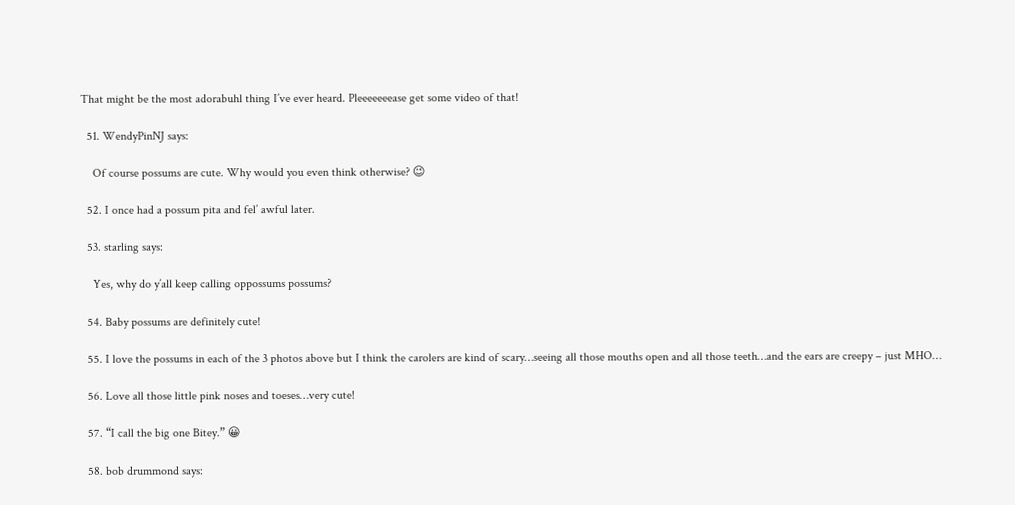That might be the most adorabuhl thing I’ve ever heard. Pleeeeeeease get some video of that!

  51. WendyPinNJ says:

    Of course possums are cute. Why would you even think otherwise? 😉

  52. I once had a possum pita and fel’ awful later.

  53. starling says:

    Yes, why do y’all keep calling oppossums possums?

  54. Baby possums are definitely cute!

  55. I love the possums in each of the 3 photos above but I think the carolers are kind of scary…seeing all those mouths open and all those teeth…and the ears are creepy – just MHO…

  56. Love all those little pink noses and toeses…very cute!

  57. “I call the big one Bitey.” 😀

  58. bob drummond says: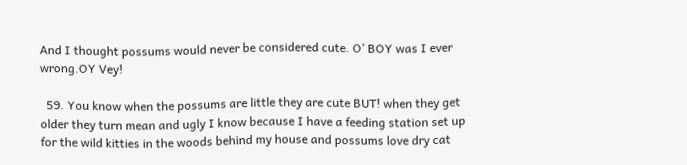And I thought possums would never be considered cute. O’ BOY was I ever wrong.OY Vey!

  59. You know when the possums are little they are cute BUT! when they get older they turn mean and ugly I know because I have a feeding station set up for the wild kitties in the woods behind my house and possums love dry cat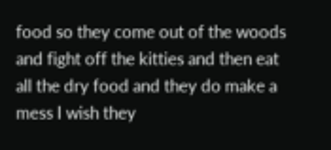food so they come out of the woods and fight off the kitties and then eat all the dry food and they do make a mess I wish they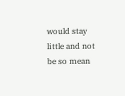would stay little and not be so mean